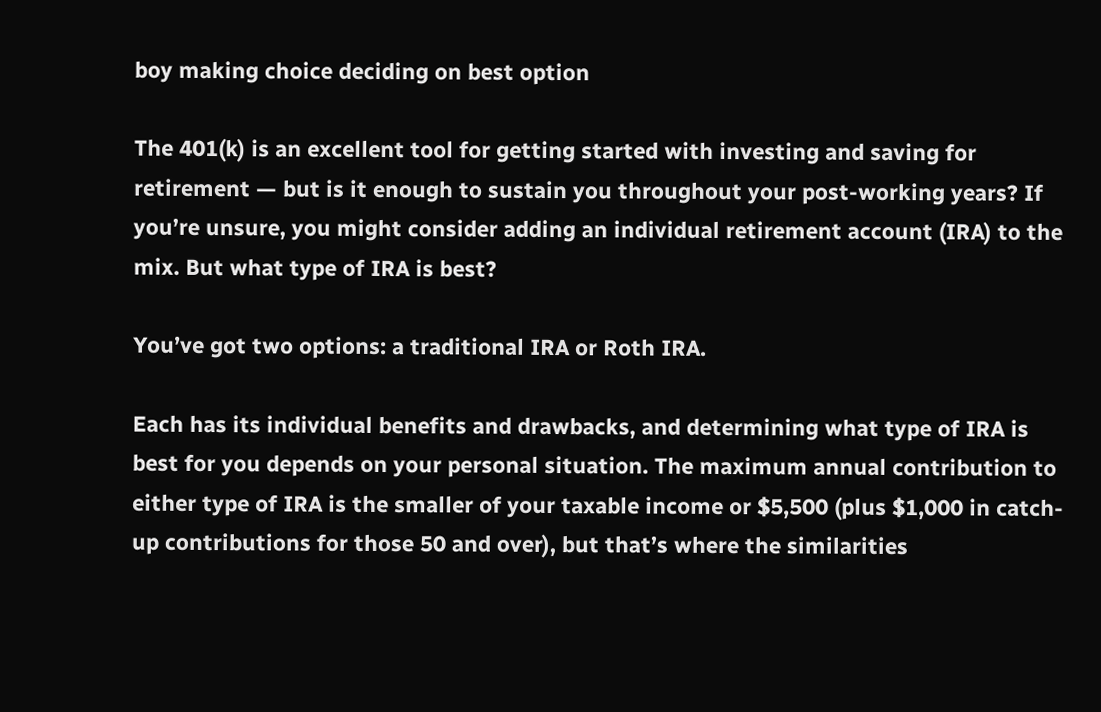boy making choice deciding on best option

The 401(k) is an excellent tool for getting started with investing and saving for retirement — but is it enough to sustain you throughout your post-working years? If you’re unsure, you might consider adding an individual retirement account (IRA) to the mix. But what type of IRA is best?

You’ve got two options: a traditional IRA or Roth IRA.

Each has its individual benefits and drawbacks, and determining what type of IRA is best for you depends on your personal situation. The maximum annual contribution to either type of IRA is the smaller of your taxable income or $5,500 (plus $1,000 in catch-up contributions for those 50 and over), but that’s where the similarities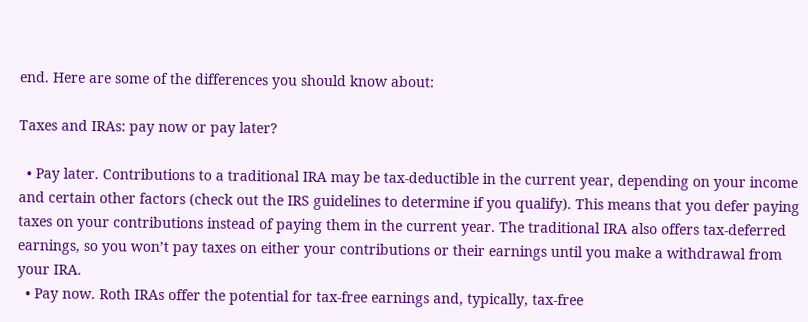end. Here are some of the differences you should know about:

Taxes and IRAs: pay now or pay later?

  • Pay later. Contributions to a traditional IRA may be tax-deductible in the current year, depending on your income and certain other factors (check out the IRS guidelines to determine if you qualify). This means that you defer paying taxes on your contributions instead of paying them in the current year. The traditional IRA also offers tax-deferred earnings, so you won’t pay taxes on either your contributions or their earnings until you make a withdrawal from your IRA.
  • Pay now. Roth IRAs offer the potential for tax-free earnings and, typically, tax-free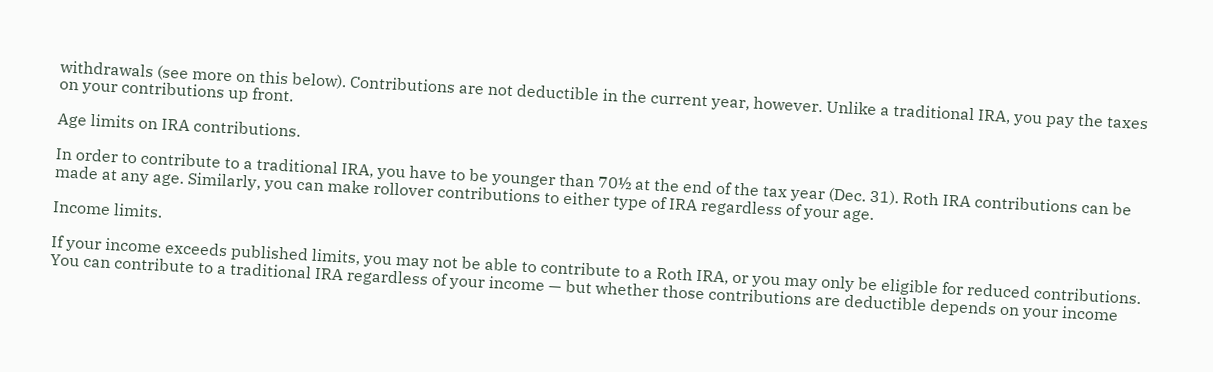withdrawals (see more on this below). Contributions are not deductible in the current year, however. Unlike a traditional IRA, you pay the taxes on your contributions up front.

Age limits on IRA contributions.

In order to contribute to a traditional IRA, you have to be younger than 70½ at the end of the tax year (Dec. 31). Roth IRA contributions can be made at any age. Similarly, you can make rollover contributions to either type of IRA regardless of your age.

Income limits.

If your income exceeds published limits, you may not be able to contribute to a Roth IRA, or you may only be eligible for reduced contributions. You can contribute to a traditional IRA regardless of your income — but whether those contributions are deductible depends on your income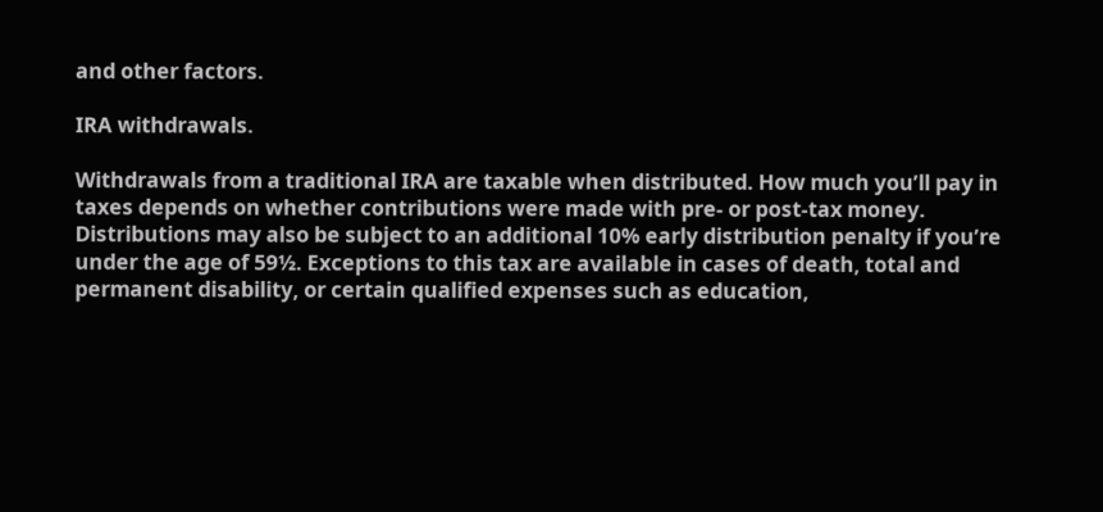and other factors.

IRA withdrawals.

Withdrawals from a traditional IRA are taxable when distributed. How much you’ll pay in taxes depends on whether contributions were made with pre- or post-tax money. Distributions may also be subject to an additional 10% early distribution penalty if you’re under the age of 59½. Exceptions to this tax are available in cases of death, total and permanent disability, or certain qualified expenses such as education,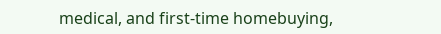medical, and first-time homebuying,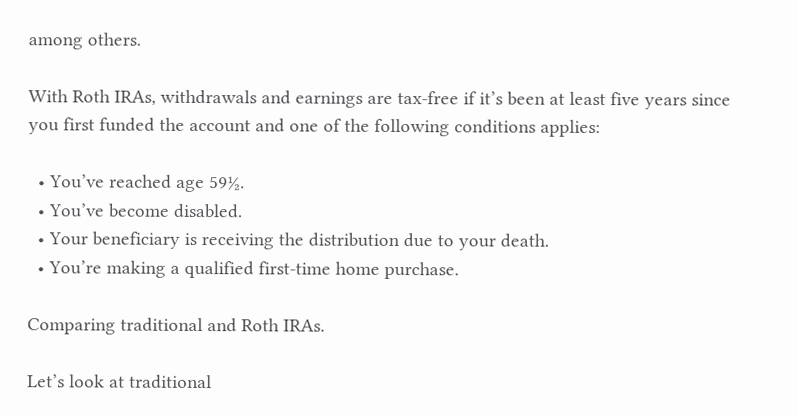among others.

With Roth IRAs, withdrawals and earnings are tax-free if it’s been at least five years since you first funded the account and one of the following conditions applies:

  • You’ve reached age 59½.
  • You’ve become disabled.
  • Your beneficiary is receiving the distribution due to your death.
  • You’re making a qualified first-time home purchase.

Comparing traditional and Roth IRAs.

Let’s look at traditional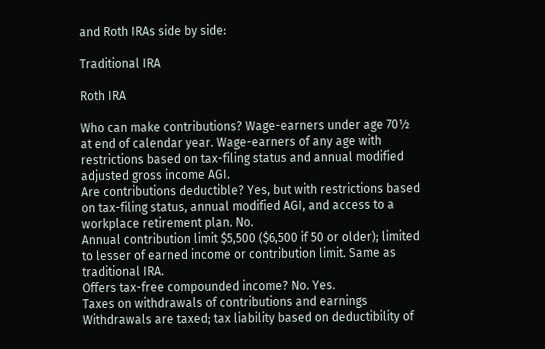and Roth IRAs side by side:

Traditional IRA

Roth IRA

Who can make contributions? Wage-earners under age 70½ at end of calendar year. Wage-earners of any age with restrictions based on tax-filing status and annual modified adjusted gross income AGI.
Are contributions deductible? Yes, but with restrictions based on tax-filing status, annual modified AGI, and access to a workplace retirement plan. No.
Annual contribution limit $5,500 ($6,500 if 50 or older); limited to lesser of earned income or contribution limit. Same as traditional IRA.
Offers tax-free compounded income? No. Yes.
Taxes on withdrawals of contributions and earnings Withdrawals are taxed; tax liability based on deductibility of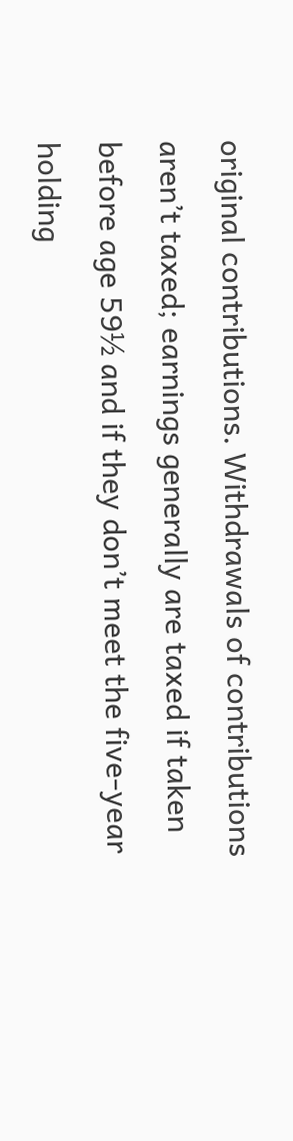original contributions. Withdrawals of contributions aren’t taxed; earnings generally are taxed if taken before age 59½ and if they don’t meet the five-year holding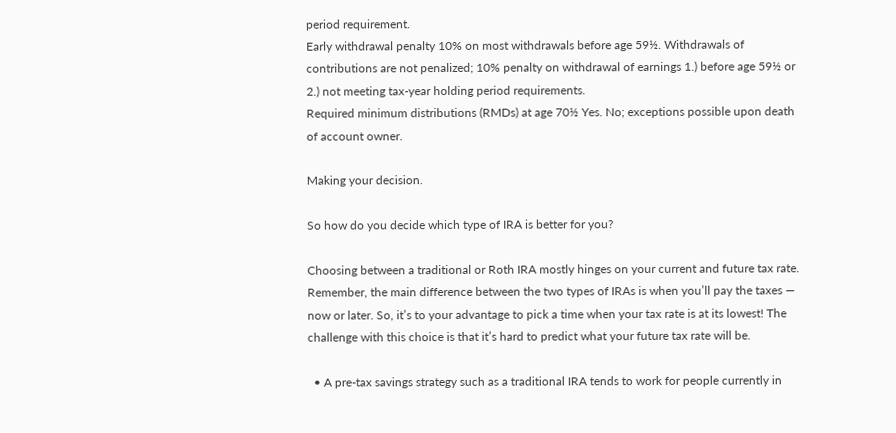period requirement.
Early withdrawal penalty 10% on most withdrawals before age 59½. Withdrawals of contributions are not penalized; 10% penalty on withdrawal of earnings 1.) before age 59½ or 2.) not meeting tax-year holding period requirements.
Required minimum distributions (RMDs) at age 70½ Yes. No; exceptions possible upon death of account owner.

Making your decision.

So how do you decide which type of IRA is better for you?

Choosing between a traditional or Roth IRA mostly hinges on your current and future tax rate. Remember, the main difference between the two types of IRAs is when you’ll pay the taxes — now or later. So, it’s to your advantage to pick a time when your tax rate is at its lowest! The challenge with this choice is that it’s hard to predict what your future tax rate will be.

  • A pre-tax savings strategy such as a traditional IRA tends to work for people currently in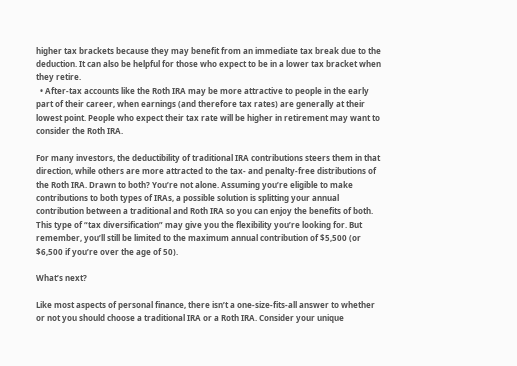higher tax brackets because they may benefit from an immediate tax break due to the deduction. It can also be helpful for those who expect to be in a lower tax bracket when they retire.
  • After-tax accounts like the Roth IRA may be more attractive to people in the early part of their career, when earnings (and therefore tax rates) are generally at their lowest point. People who expect their tax rate will be higher in retirement may want to consider the Roth IRA.

For many investors, the deductibility of traditional IRA contributions steers them in that direction, while others are more attracted to the tax- and penalty-free distributions of the Roth IRA. Drawn to both? You’re not alone. Assuming you’re eligible to make contributions to both types of IRAs, a possible solution is splitting your annual contribution between a traditional and Roth IRA so you can enjoy the benefits of both. This type of “tax diversification” may give you the flexibility you’re looking for. But remember, you’ll still be limited to the maximum annual contribution of $5,500 (or $6,500 if you’re over the age of 50).

What’s next?

Like most aspects of personal finance, there isn’t a one-size-fits-all answer to whether or not you should choose a traditional IRA or a Roth IRA. Consider your unique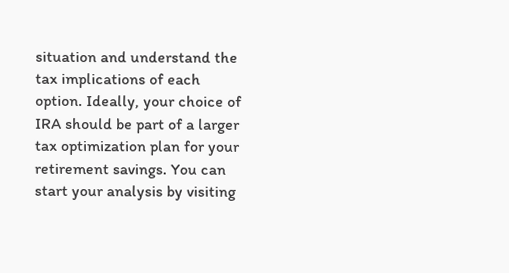situation and understand the tax implications of each option. Ideally, your choice of IRA should be part of a larger tax optimization plan for your retirement savings. You can start your analysis by visiting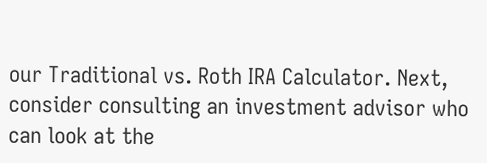our Traditional vs. Roth IRA Calculator. Next, consider consulting an investment advisor who can look at the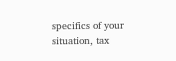specifics of your situation, tax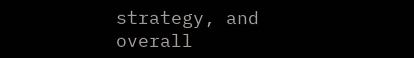strategy, and overall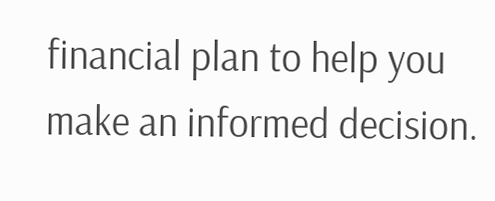financial plan to help you make an informed decision.